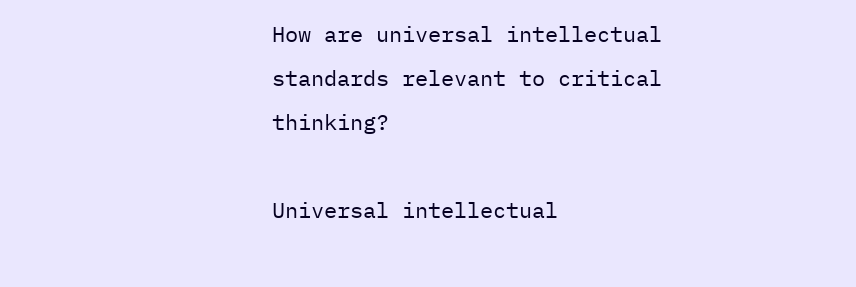How are universal intellectual standards relevant to critical thinking?

Universal intellectual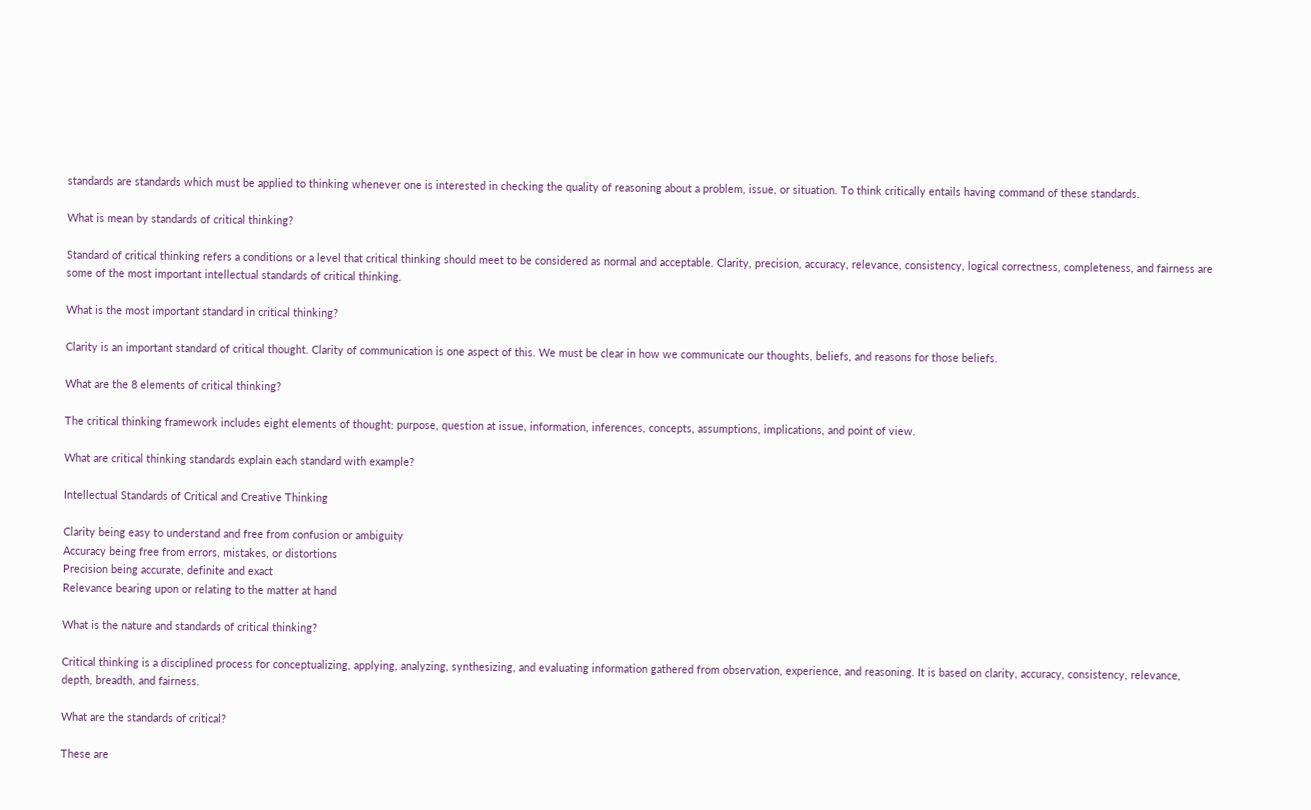standards are standards which must be applied to thinking whenever one is interested in checking the quality of reasoning about a problem, issue, or situation. To think critically entails having command of these standards.

What is mean by standards of critical thinking?

Standard of critical thinking refers a conditions or a level that critical thinking should meet to be considered as normal and acceptable. Clarity, precision, accuracy, relevance, consistency, logical correctness, completeness, and fairness are some of the most important intellectual standards of critical thinking.

What is the most important standard in critical thinking?

Clarity is an important standard of critical thought. Clarity of communication is one aspect of this. We must be clear in how we communicate our thoughts, beliefs, and reasons for those beliefs.

What are the 8 elements of critical thinking?

The critical thinking framework includes eight elements of thought: purpose, question at issue, information, inferences, concepts, assumptions, implications, and point of view.

What are critical thinking standards explain each standard with example?

Intellectual Standards of Critical and Creative Thinking

Clarity being easy to understand and free from confusion or ambiguity
Accuracy being free from errors, mistakes, or distortions
Precision being accurate, definite and exact
Relevance bearing upon or relating to the matter at hand

What is the nature and standards of critical thinking?

Critical thinking is a disciplined process for conceptualizing, applying, analyzing, synthesizing, and evaluating information gathered from observation, experience, and reasoning. It is based on clarity, accuracy, consistency, relevance, depth, breadth, and fairness.

What are the standards of critical?

These are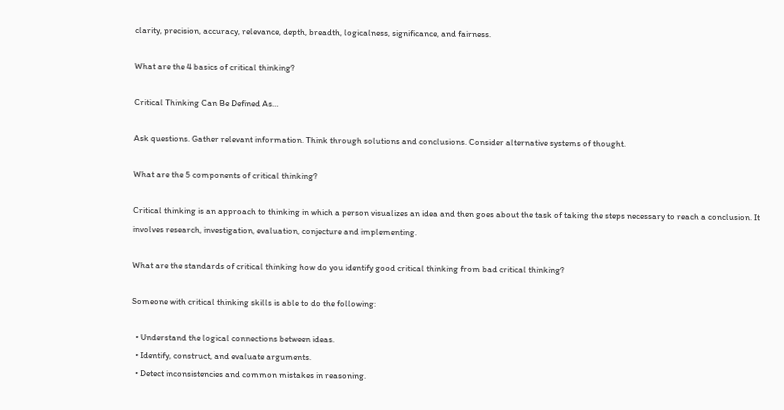clarity, precision, accuracy, relevance, depth, breadth, logicalness, significance, and fairness.

What are the 4 basics of critical thinking?

Critical Thinking Can Be Defined As…

Ask questions. Gather relevant information. Think through solutions and conclusions. Consider alternative systems of thought.

What are the 5 components of critical thinking?

Critical thinking is an approach to thinking in which a person visualizes an idea and then goes about the task of taking the steps necessary to reach a conclusion. It involves research, investigation, evaluation, conjecture and implementing.

What are the standards of critical thinking how do you identify good critical thinking from bad critical thinking?

Someone with critical thinking skills is able to do the following:

  • Understand the logical connections between ideas.
  • Identify, construct, and evaluate arguments.
  • Detect inconsistencies and common mistakes in reasoning.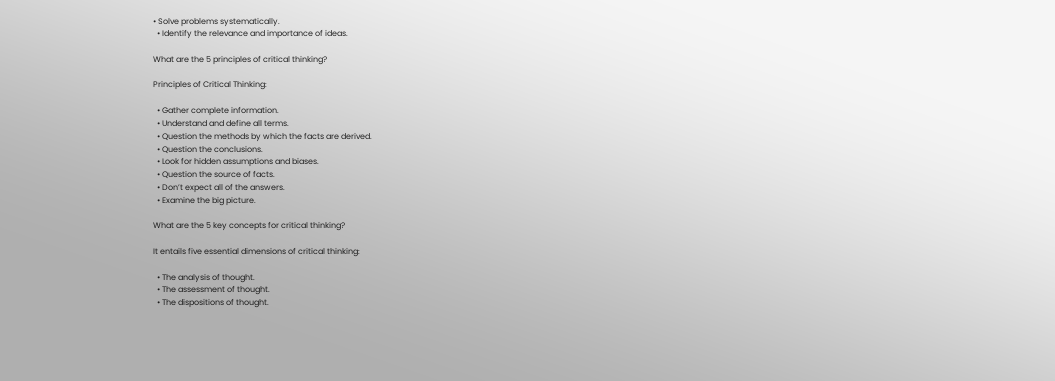• Solve problems systematically.
  • Identify the relevance and importance of ideas.

What are the 5 principles of critical thinking?

Principles of Critical Thinking:

  • Gather complete information.
  • Understand and define all terms.
  • Question the methods by which the facts are derived.
  • Question the conclusions.
  • Look for hidden assumptions and biases.
  • Question the source of facts.
  • Don’t expect all of the answers.
  • Examine the big picture.

What are the 5 key concepts for critical thinking?

It entails five essential dimensions of critical thinking:

  • The analysis of thought.
  • The assessment of thought.
  • The dispositions of thought.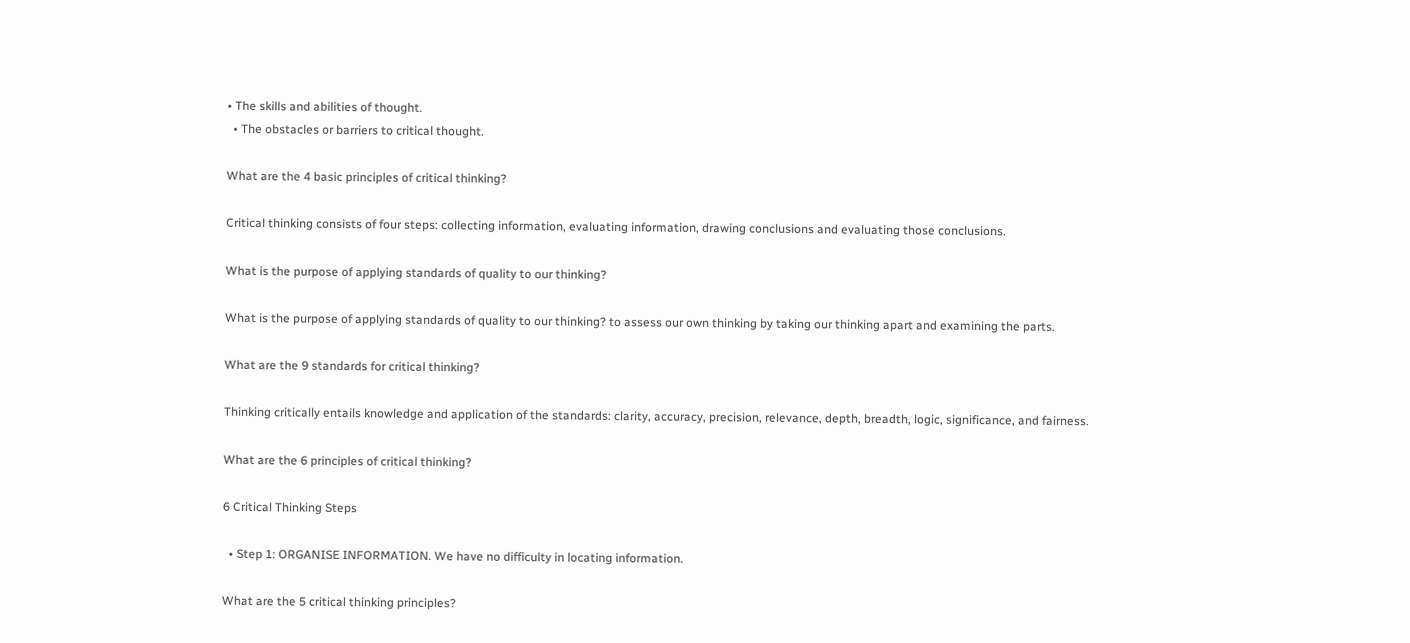• The skills and abilities of thought.
  • The obstacles or barriers to critical thought.

What are the 4 basic principles of critical thinking?

Critical thinking consists of four steps: collecting information, evaluating information, drawing conclusions and evaluating those conclusions.

What is the purpose of applying standards of quality to our thinking?

What is the purpose of applying standards of quality to our thinking? to assess our own thinking by taking our thinking apart and examining the parts.

What are the 9 standards for critical thinking?

Thinking critically entails knowledge and application of the standards: clarity, accuracy, precision, relevance, depth, breadth, logic, significance, and fairness.

What are the 6 principles of critical thinking?

6 Critical Thinking Steps

  • Step 1: ORGANISE INFORMATION. We have no difficulty in locating information.

What are the 5 critical thinking principles?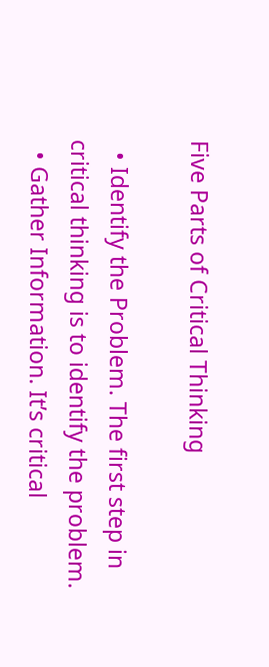Five Parts of Critical Thinking

  • Identify the Problem. The first step in critical thinking is to identify the problem.
  • Gather Information. It’s critical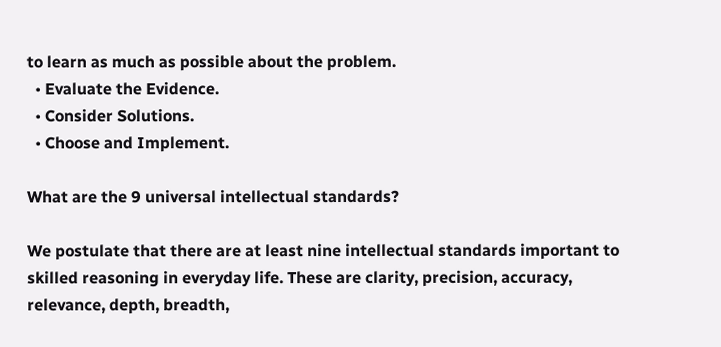to learn as much as possible about the problem.
  • Evaluate the Evidence.
  • Consider Solutions.
  • Choose and Implement.

What are the 9 universal intellectual standards?

We postulate that there are at least nine intellectual standards important to skilled reasoning in everyday life. These are clarity, precision, accuracy, relevance, depth, breadth,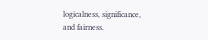logicalness, significance, and fairness.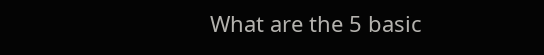What are the 5 basic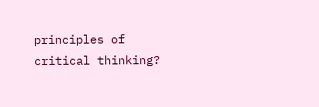principles of critical thinking?